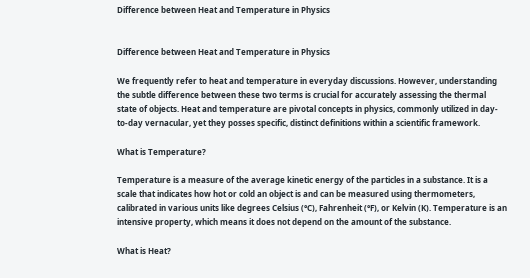Difference between Heat and Temperature in Physics


Difference between Heat and Temperature in Physics

We frequently refer to heat and temperature in everyday discussions. However, understanding the subtle difference between these two terms is crucial for accurately assessing the thermal state of objects. Heat and temperature are pivotal concepts in physics, commonly utilized in day-to-day vernacular, yet they posses specific, distinct definitions within a scientific framework.

What is Temperature?

Temperature is a measure of the average kinetic energy of the particles in a substance. It is a scale that indicates how hot or cold an object is and can be measured using thermometers, calibrated in various units like degrees Celsius (°C), Fahrenheit (°F), or Kelvin (K). Temperature is an intensive property, which means it does not depend on the amount of the substance.

What is Heat?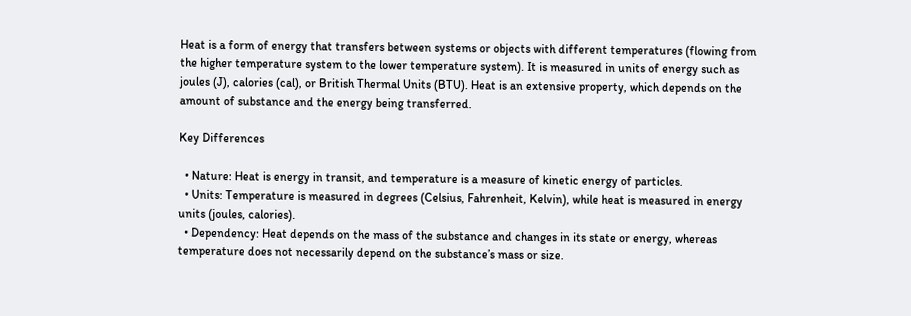Heat is a form of energy that transfers between systems or objects with different temperatures (flowing from the higher temperature system to the lower temperature system). It is measured in units of energy such as joules (J), calories (cal), or British Thermal Units (BTU). Heat is an extensive property, which depends on the amount of substance and the energy being transferred.

Key Differences

  • Nature: Heat is energy in transit, and temperature is a measure of kinetic energy of particles.
  • Units: Temperature is measured in degrees (Celsius, Fahrenheit, Kelvin), while heat is measured in energy units (joules, calories).
  • Dependency: Heat depends on the mass of the substance and changes in its state or energy, whereas temperature does not necessarily depend on the substance’s mass or size.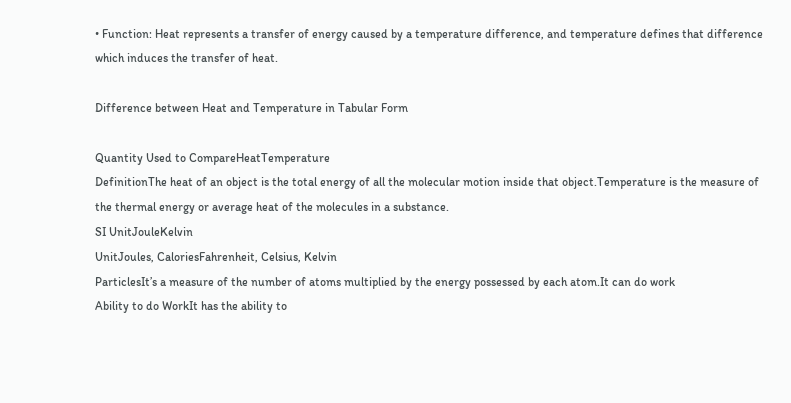• Function: Heat represents a transfer of energy caused by a temperature difference, and temperature defines that difference which induces the transfer of heat.

Difference between Heat and Temperature in Tabular Form

Quantity Used to CompareHeatTemperature
DefinitionThe heat of an object is the total energy of all the molecular motion inside that object.Temperature is the measure of the thermal energy or average heat of the molecules in a substance.
SI UnitJouleKelvin
UnitJoules, CaloriesFahrenheit, Celsius, Kelvin
ParticlesIt’s a measure of the number of atoms multiplied by the energy possessed by each atom.It can do work
Ability to do WorkIt has the ability to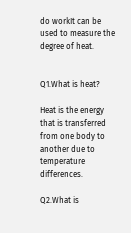do workIt can be used to measure the degree of heat.


Q1.What is heat?

Heat is the energy that is transferred from one body to another due to temperature differences.

Q2.What is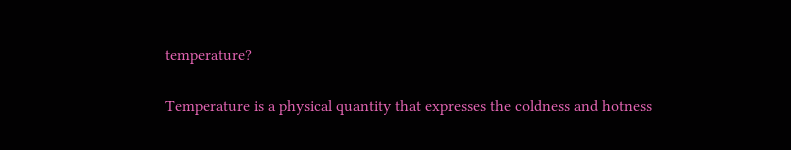temperature?

Temperature is a physical quantity that expresses the coldness and hotness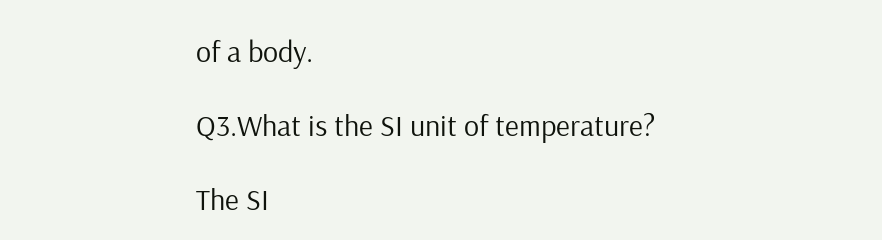of a body.

Q3.What is the SI unit of temperature?

The SI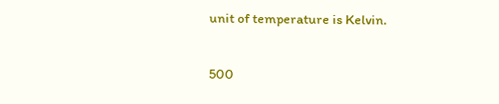unit of temperature is Kelvin.

500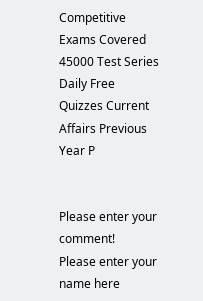Competitive Exams Covered 45000 Test Series Daily Free Quizzes Current Affairs Previous Year P


Please enter your comment!
Please enter your name here